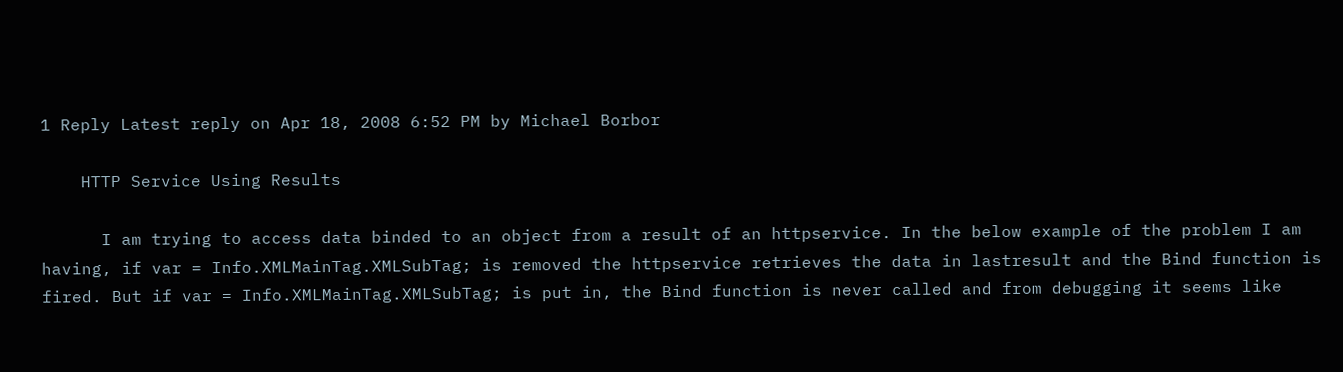1 Reply Latest reply on Apr 18, 2008 6:52 PM by Michael Borbor

    HTTP Service Using Results

      I am trying to access data binded to an object from a result of an httpservice. In the below example of the problem I am having, if var = Info.XMLMainTag.XMLSubTag; is removed the httpservice retrieves the data in lastresult and the Bind function is fired. But if var = Info.XMLMainTag.XMLSubTag; is put in, the Bind function is never called and from debugging it seems like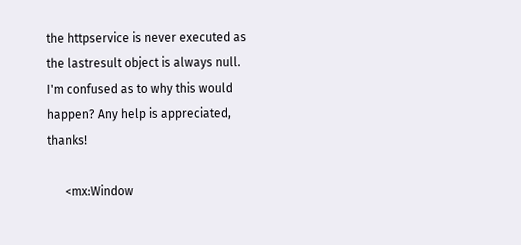the httpservice is never executed as the lastresult object is always null. I'm confused as to why this would happen? Any help is appreciated, thanks!

      <mx:Window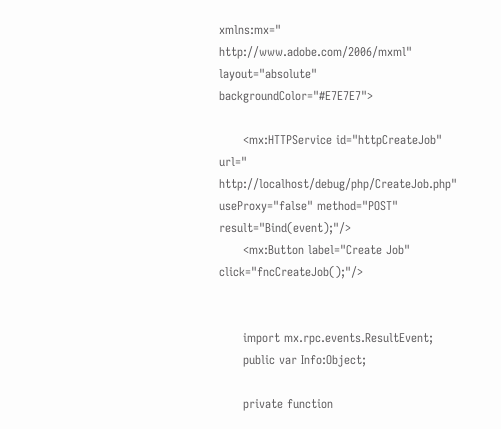xmlns:mx=" http://www.adobe.com/2006/mxml" layout="absolute" backgroundColor="#E7E7E7">

      <mx:HTTPService id="httpCreateJob" url=" http://localhost/debug/php/CreateJob.php" useProxy="false" method="POST" result="Bind(event);"/>
      <mx:Button label="Create Job" click="fncCreateJob();"/>


      import mx.rpc.events.ResultEvent;
      public var Info:Object;

      private function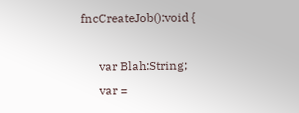fncCreateJob():void {

      var Blah:String;
      var =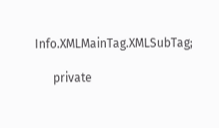Info.XMLMainTag.XMLSubTag;

      private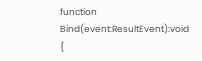function Bind(event:ResultEvent):void {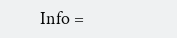Info =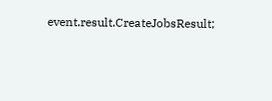event.result.CreateJobsResult;